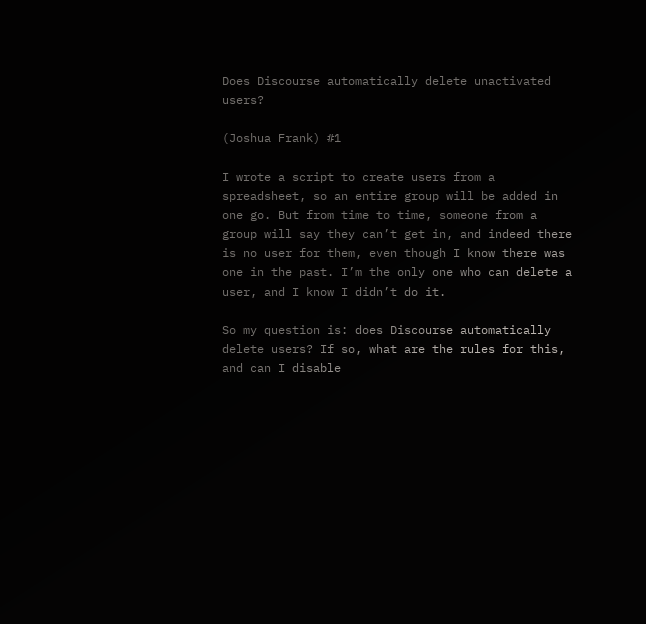Does Discourse automatically delete unactivated users?

(Joshua Frank) #1

I wrote a script to create users from a spreadsheet, so an entire group will be added in one go. But from time to time, someone from a group will say they can’t get in, and indeed there is no user for them, even though I know there was one in the past. I’m the only one who can delete a user, and I know I didn’t do it.

So my question is: does Discourse automatically delete users? If so, what are the rules for this, and can I disable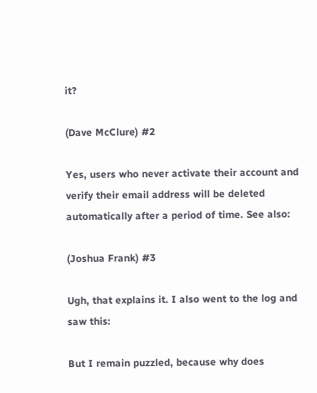it?

(Dave McClure) #2

Yes, users who never activate their account and verify their email address will be deleted automatically after a period of time. See also:

(Joshua Frank) #3

Ugh, that explains it. I also went to the log and saw this:

But I remain puzzled, because why does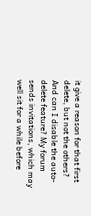it give a reason for that first delete, but not the others? And can I disable the auto-delete feature? My forum sends invitations, which may well sit for a while before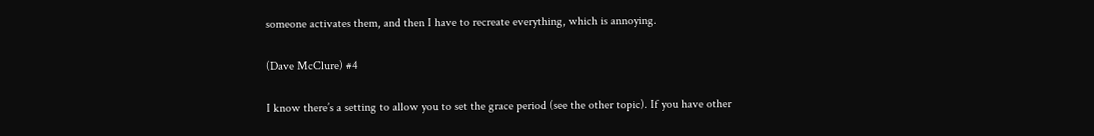someone activates them, and then I have to recreate everything, which is annoying.

(Dave McClure) #4

I know there’s a setting to allow you to set the grace period (see the other topic). If you have other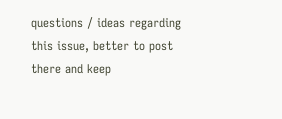questions / ideas regarding this issue, better to post there and keep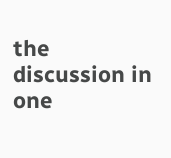the discussion in one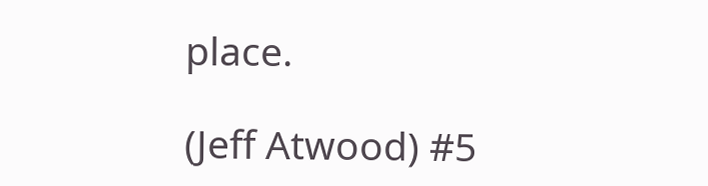place.

(Jeff Atwood) #5